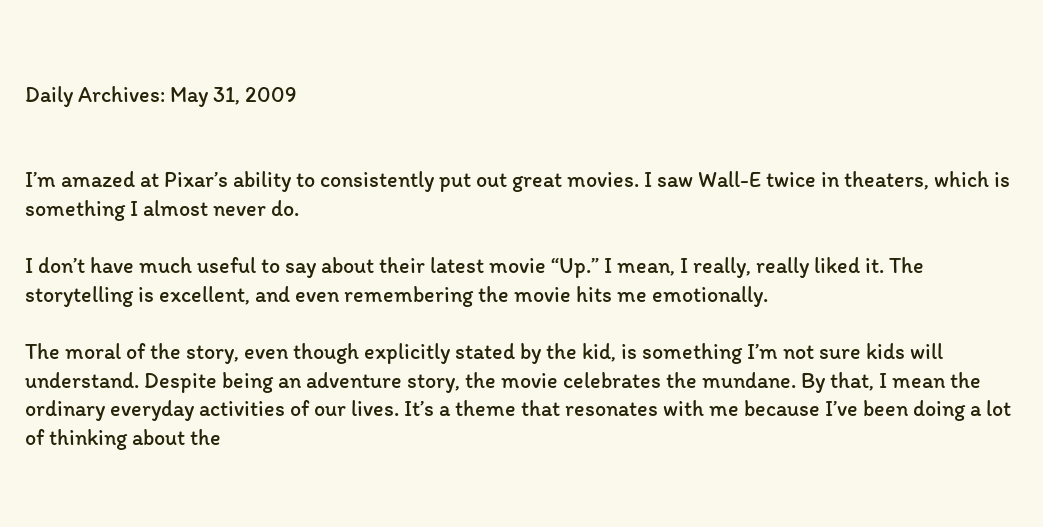Daily Archives: May 31, 2009


I’m amazed at Pixar’s ability to consistently put out great movies. I saw Wall-E twice in theaters, which is something I almost never do.

I don’t have much useful to say about their latest movie “Up.” I mean, I really, really liked it. The storytelling is excellent, and even remembering the movie hits me emotionally.

The moral of the story, even though explicitly stated by the kid, is something I’m not sure kids will understand. Despite being an adventure story, the movie celebrates the mundane. By that, I mean the ordinary everyday activities of our lives. It’s a theme that resonates with me because I’ve been doing a lot of thinking about the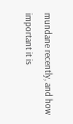mundane recently, and how important it is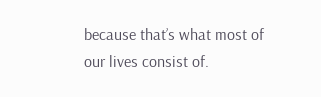because that’s what most of our lives consist of.